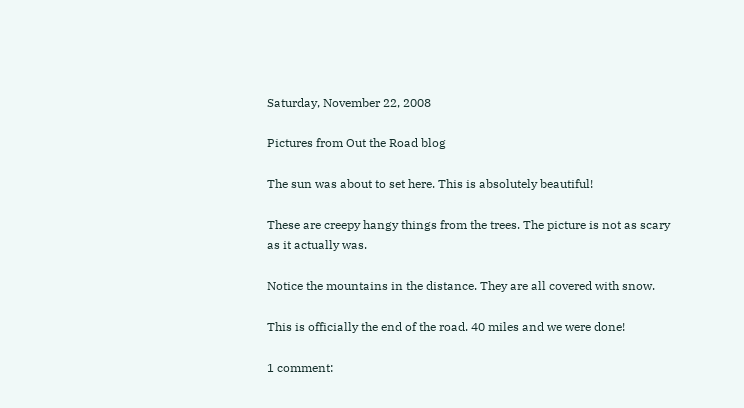Saturday, November 22, 2008

Pictures from Out the Road blog

The sun was about to set here. This is absolutely beautiful!

These are creepy hangy things from the trees. The picture is not as scary as it actually was.

Notice the mountains in the distance. They are all covered with snow.

This is officially the end of the road. 40 miles and we were done!

1 comment: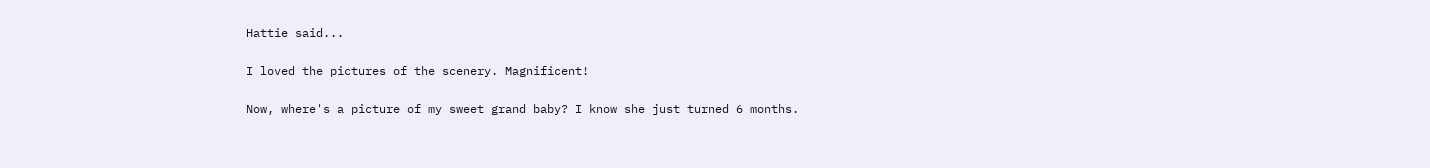Hattie said...

I loved the pictures of the scenery. Magnificent!

Now, where's a picture of my sweet grand baby? I know she just turned 6 months.